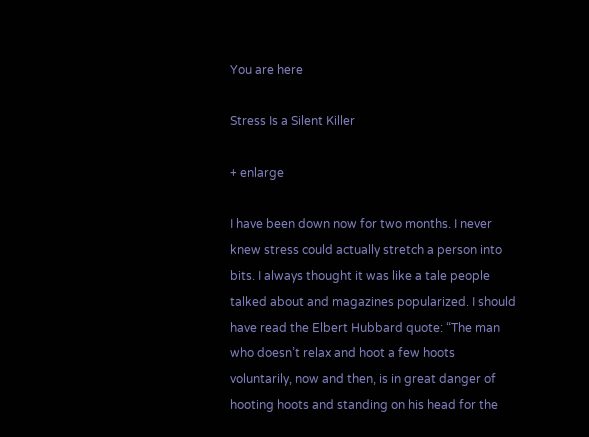You are here

Stress Is a Silent Killer

+ enlarge

I have been down now for two months. I never knew stress could actually stretch a person into bits. I always thought it was like a tale people talked about and magazines popularized. I should have read the Elbert Hubbard quote: “The man who doesn’t relax and hoot a few hoots voluntarily, now and then, is in great danger of hooting hoots and standing on his head for the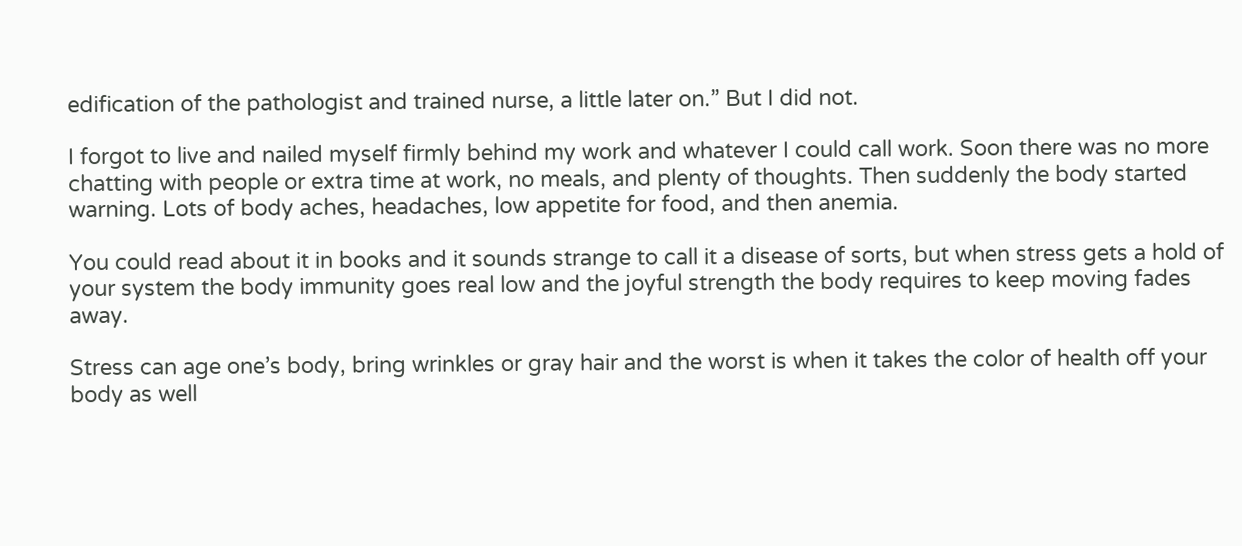edification of the pathologist and trained nurse, a little later on.” But I did not.

I forgot to live and nailed myself firmly behind my work and whatever I could call work. Soon there was no more chatting with people or extra time at work, no meals, and plenty of thoughts. Then suddenly the body started warning. Lots of body aches, headaches, low appetite for food, and then anemia.

You could read about it in books and it sounds strange to call it a disease of sorts, but when stress gets a hold of your system the body immunity goes real low and the joyful strength the body requires to keep moving fades away.

Stress can age one’s body, bring wrinkles or gray hair and the worst is when it takes the color of health off your body as well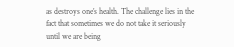as destroys one’s health. The challenge lies in the fact that sometimes we do not take it seriously until we are being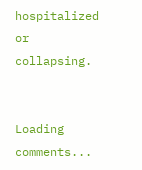hospitalized or collapsing.


Loading comments...